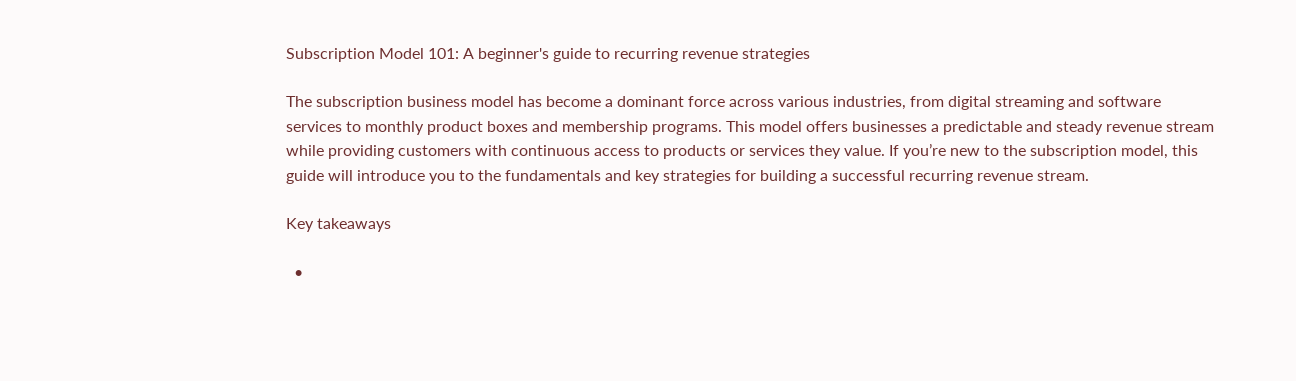Subscription Model 101: A beginner's guide to recurring revenue strategies

The subscription business model has become a dominant force across various industries, from digital streaming and software services to monthly product boxes and membership programs. This model offers businesses a predictable and steady revenue stream while providing customers with continuous access to products or services they value. If you’re new to the subscription model, this guide will introduce you to the fundamentals and key strategies for building a successful recurring revenue stream.

Key takeaways

  •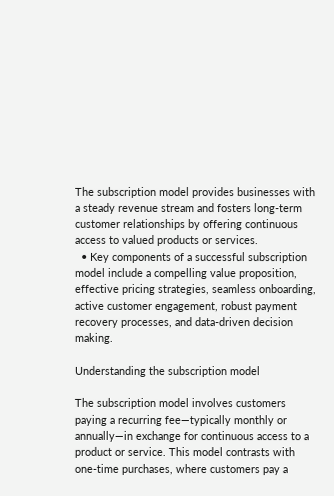The subscription model provides businesses with a steady revenue stream and fosters long-term customer relationships by offering continuous access to valued products or services.
  • Key components of a successful subscription model include a compelling value proposition, effective pricing strategies, seamless onboarding, active customer engagement, robust payment recovery processes, and data-driven decision making.

Understanding the subscription model

The subscription model involves customers paying a recurring fee—typically monthly or annually—in exchange for continuous access to a product or service. This model contrasts with one-time purchases, where customers pay a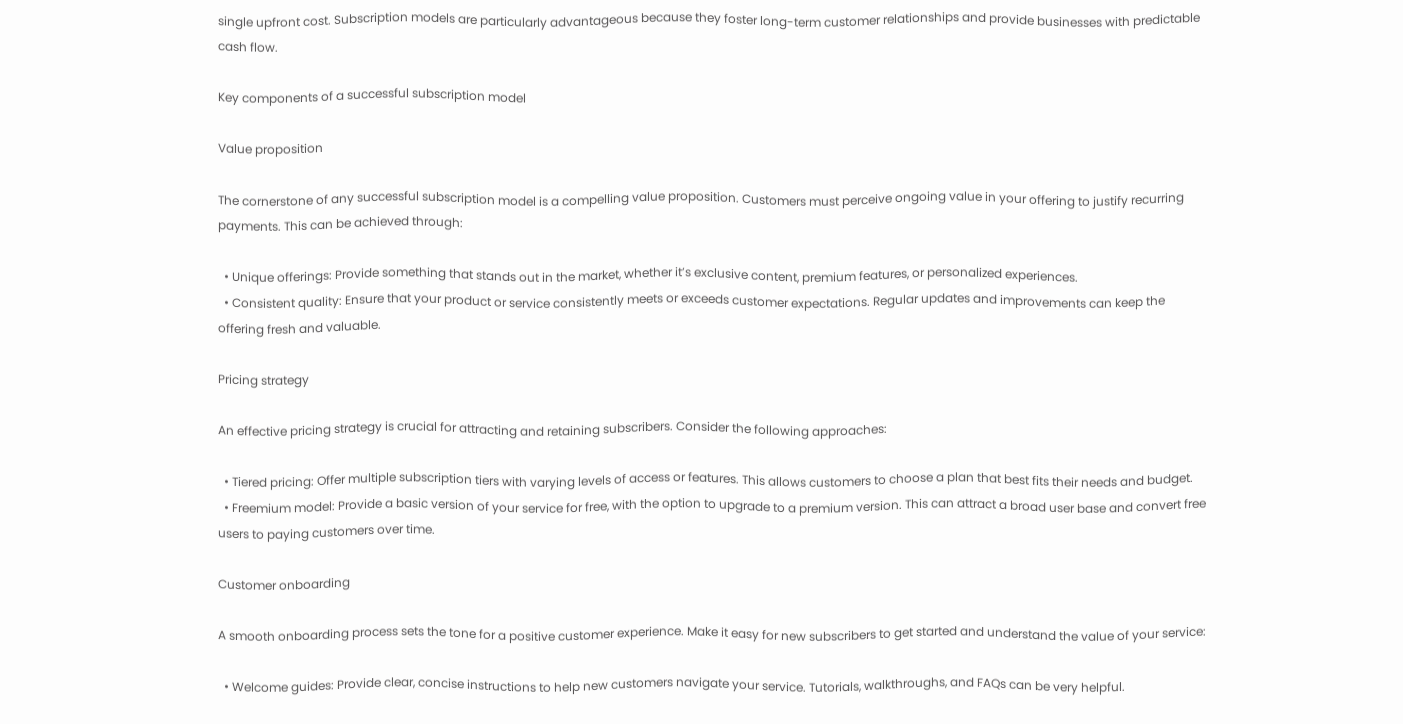single upfront cost. Subscription models are particularly advantageous because they foster long-term customer relationships and provide businesses with predictable cash flow.

Key components of a successful subscription model

Value proposition

The cornerstone of any successful subscription model is a compelling value proposition. Customers must perceive ongoing value in your offering to justify recurring payments. This can be achieved through:

  • Unique offerings: Provide something that stands out in the market, whether it’s exclusive content, premium features, or personalized experiences.
  • Consistent quality: Ensure that your product or service consistently meets or exceeds customer expectations. Regular updates and improvements can keep the offering fresh and valuable.

Pricing strategy

An effective pricing strategy is crucial for attracting and retaining subscribers. Consider the following approaches:

  • Tiered pricing: Offer multiple subscription tiers with varying levels of access or features. This allows customers to choose a plan that best fits their needs and budget.
  • Freemium model: Provide a basic version of your service for free, with the option to upgrade to a premium version. This can attract a broad user base and convert free users to paying customers over time.

Customer onboarding

A smooth onboarding process sets the tone for a positive customer experience. Make it easy for new subscribers to get started and understand the value of your service:

  • Welcome guides: Provide clear, concise instructions to help new customers navigate your service. Tutorials, walkthroughs, and FAQs can be very helpful.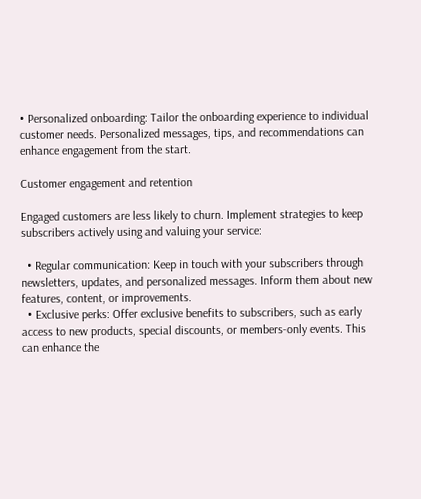• Personalized onboarding: Tailor the onboarding experience to individual customer needs. Personalized messages, tips, and recommendations can enhance engagement from the start.

Customer engagement and retention

Engaged customers are less likely to churn. Implement strategies to keep subscribers actively using and valuing your service:

  • Regular communication: Keep in touch with your subscribers through newsletters, updates, and personalized messages. Inform them about new features, content, or improvements.
  • Exclusive perks: Offer exclusive benefits to subscribers, such as early access to new products, special discounts, or members-only events. This can enhance the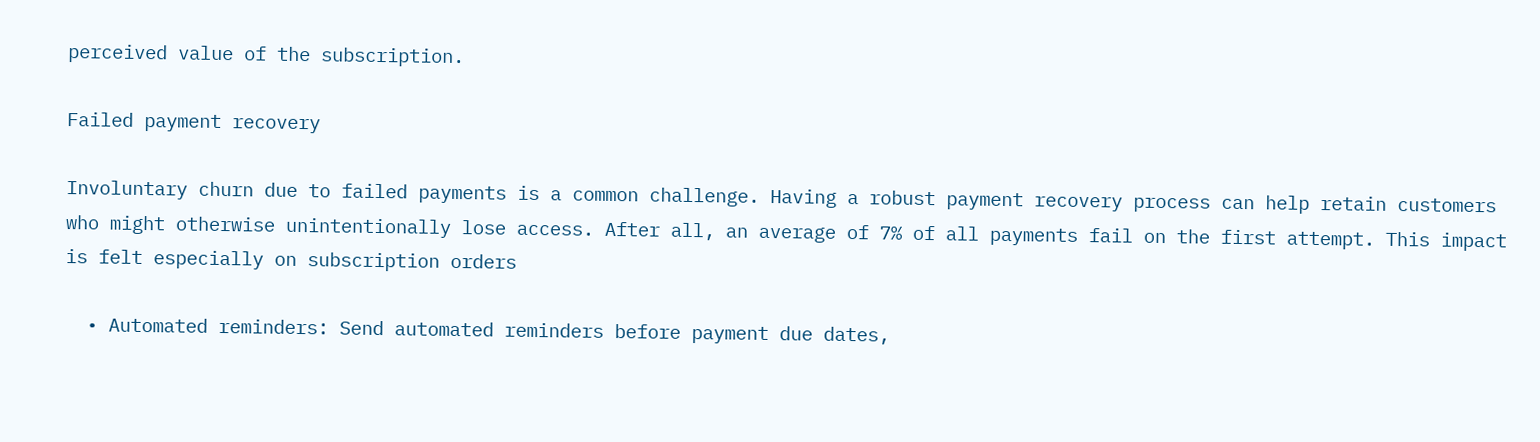perceived value of the subscription.

Failed payment recovery

Involuntary churn due to failed payments is a common challenge. Having a robust payment recovery process can help retain customers who might otherwise unintentionally lose access. After all, an average of 7% of all payments fail on the first attempt. This impact is felt especially on subscription orders

  • Automated reminders: Send automated reminders before payment due dates,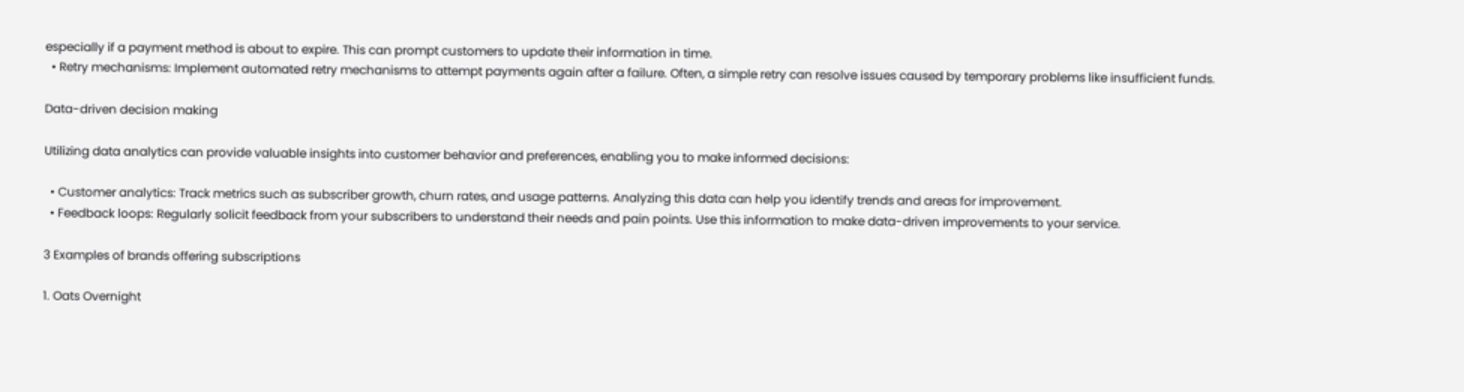especially if a payment method is about to expire. This can prompt customers to update their information in time.
  • Retry mechanisms: Implement automated retry mechanisms to attempt payments again after a failure. Often, a simple retry can resolve issues caused by temporary problems like insufficient funds.

Data-driven decision making

Utilizing data analytics can provide valuable insights into customer behavior and preferences, enabling you to make informed decisions:

  • Customer analytics: Track metrics such as subscriber growth, churn rates, and usage patterns. Analyzing this data can help you identify trends and areas for improvement.
  • Feedback loops: Regularly solicit feedback from your subscribers to understand their needs and pain points. Use this information to make data-driven improvements to your service.

3 Examples of brands offering subscriptions

1. Oats Overnight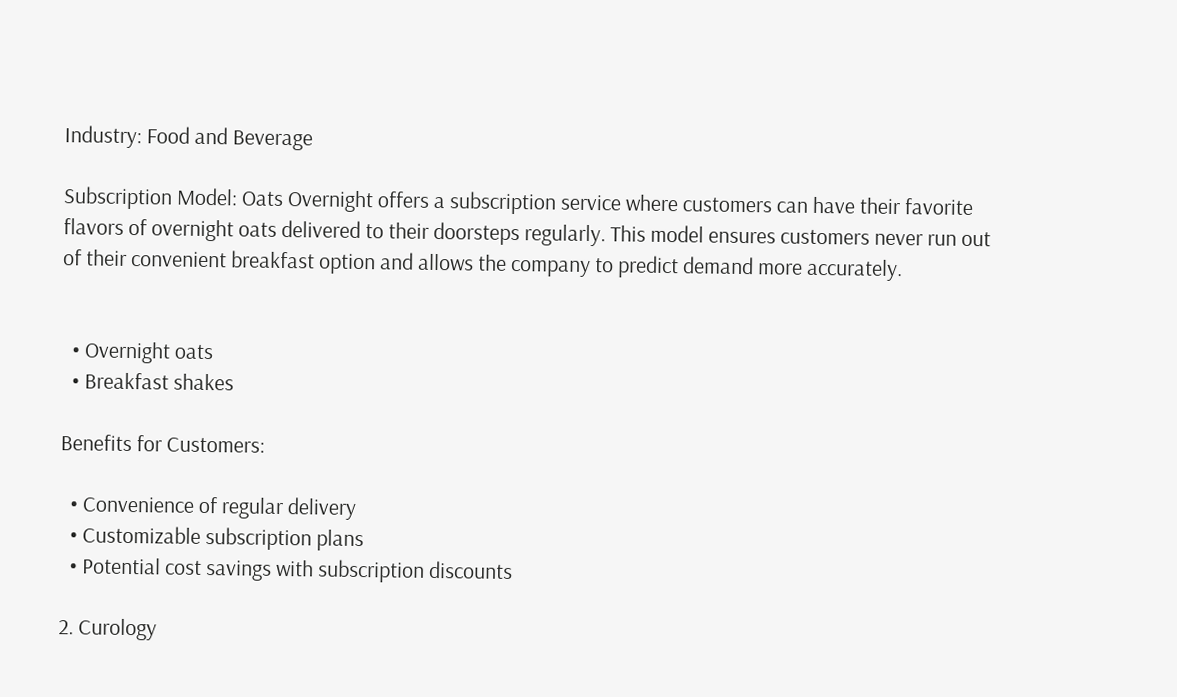Industry: Food and Beverage

Subscription Model: Oats Overnight offers a subscription service where customers can have their favorite flavors of overnight oats delivered to their doorsteps regularly. This model ensures customers never run out of their convenient breakfast option and allows the company to predict demand more accurately.


  • Overnight oats
  • Breakfast shakes

Benefits for Customers:

  • Convenience of regular delivery
  • Customizable subscription plans
  • Potential cost savings with subscription discounts

2. Curology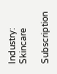Industry: Skincare

Subscription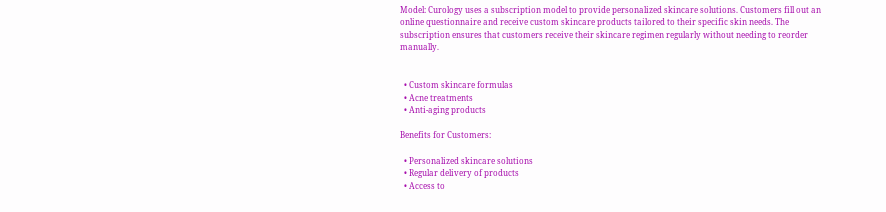Model: Curology uses a subscription model to provide personalized skincare solutions. Customers fill out an online questionnaire and receive custom skincare products tailored to their specific skin needs. The subscription ensures that customers receive their skincare regimen regularly without needing to reorder manually.


  • Custom skincare formulas
  • Acne treatments
  • Anti-aging products

Benefits for Customers:

  • Personalized skincare solutions
  • Regular delivery of products
  • Access to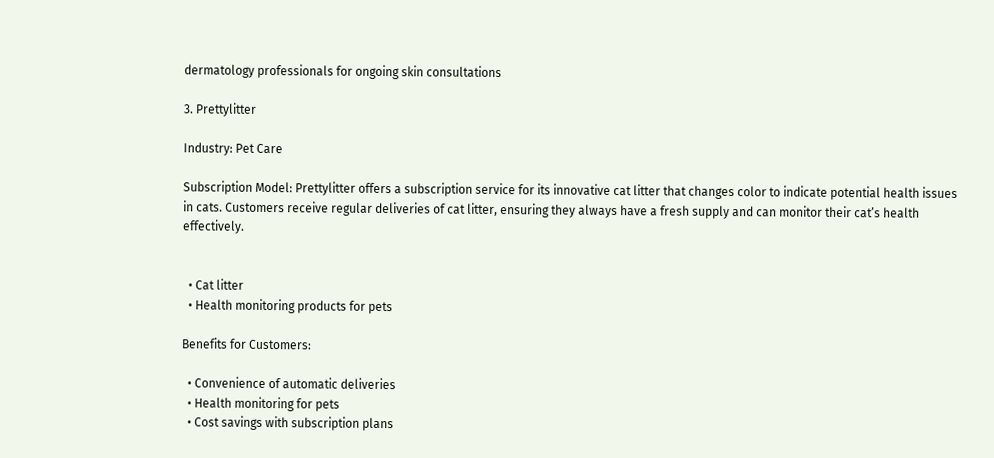dermatology professionals for ongoing skin consultations

3. Prettylitter

Industry: Pet Care

Subscription Model: Prettylitter offers a subscription service for its innovative cat litter that changes color to indicate potential health issues in cats. Customers receive regular deliveries of cat litter, ensuring they always have a fresh supply and can monitor their cat’s health effectively.


  • Cat litter
  • Health monitoring products for pets

Benefits for Customers:

  • Convenience of automatic deliveries
  • Health monitoring for pets
  • Cost savings with subscription plans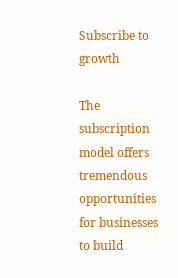Subscribe to growth

The subscription model offers tremendous opportunities for businesses to build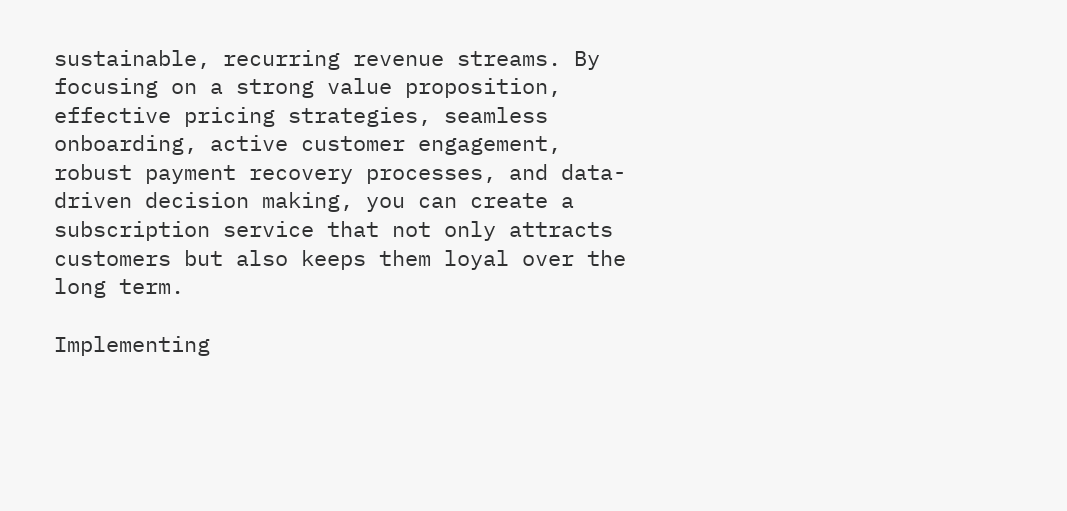sustainable, recurring revenue streams. By focusing on a strong value proposition, effective pricing strategies, seamless onboarding, active customer engagement, robust payment recovery processes, and data-driven decision making, you can create a subscription service that not only attracts customers but also keeps them loyal over the long term.

Implementing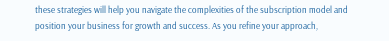these strategies will help you navigate the complexities of the subscription model and position your business for growth and success. As you refine your approach,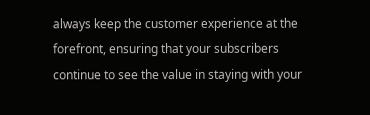always keep the customer experience at the forefront, ensuring that your subscribers continue to see the value in staying with your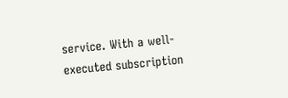service. With a well-executed subscription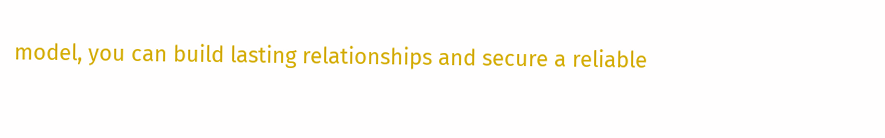model, you can build lasting relationships and secure a reliable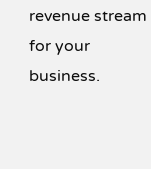revenue stream for your business.